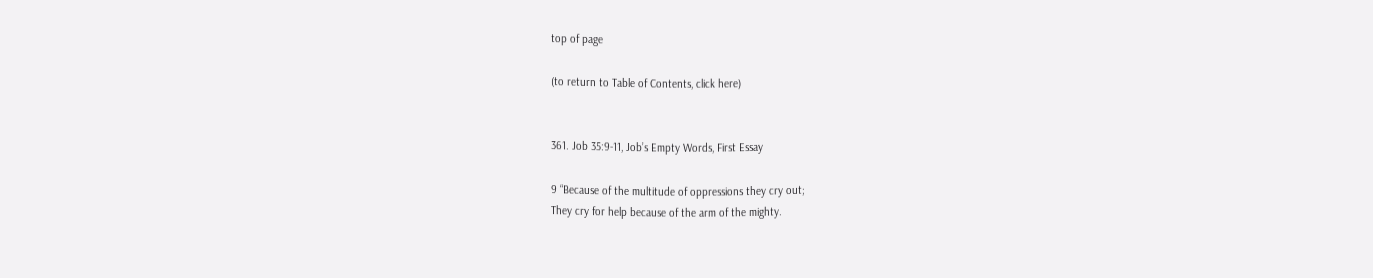top of page

(to return to Table of Contents, click here)


361. Job 35:9-11, Job’s Empty Words, First Essay

9 “Because of the multitude of oppressions they cry out;
They cry for help because of the arm of the mighty.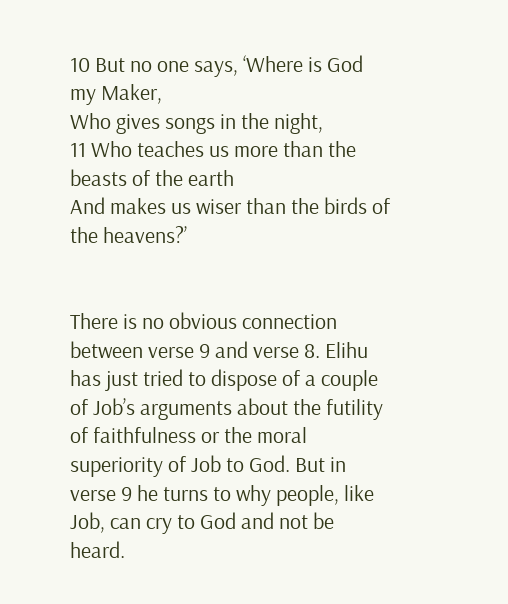10 But no one says, ‘Where is God my Maker,
Who gives songs in the night,
11 Who teaches us more than the beasts of the earth
And makes us wiser than the birds of the heavens?’


There is no obvious connection between verse 9 and verse 8. Elihu has just tried to dispose of a couple of Job’s arguments about the futility of faithfulness or the moral superiority of Job to God. But in verse 9 he turns to why people, like Job, can cry to God and not be heard.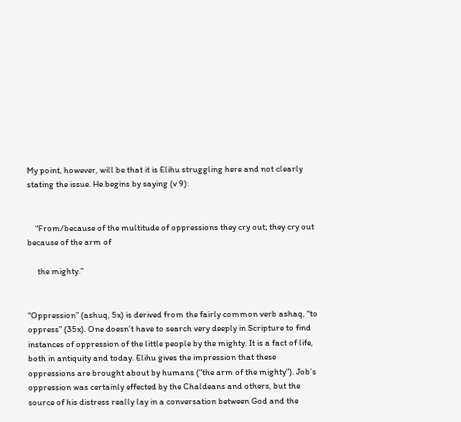My point, however, will be that it is Elihu struggling here and not clearly stating the issue. He begins by saying (v 9):


    “From/because of the multitude of oppressions they cry out; they cry out because of the arm of

     the mighty.”


“Oppression” (ashuq, 5x) is derived from the fairly common verb ashaq, “to oppress” (35x). One doesn’t have to search very deeply in Scripture to find instances of oppression of the little people by the mighty. It is a fact of life, both in antiquity and today. Elihu gives the impression that these oppressions are brought about by humans (“the arm of the mighty”). Job’s oppression was certainly effected by the Chaldeans and others, but the source of his distress really lay in a conversation between God and the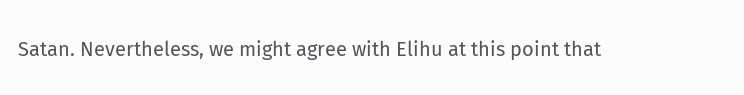Satan. Nevertheless, we might agree with Elihu at this point that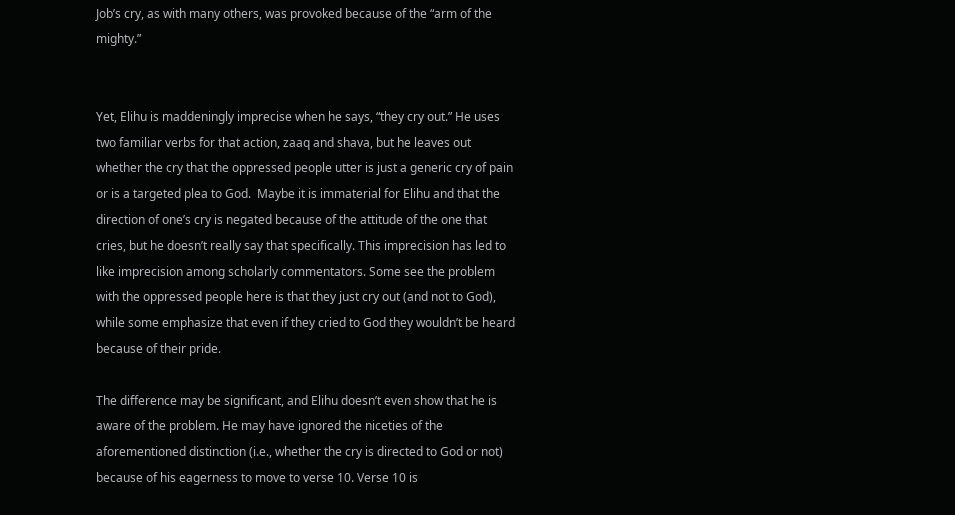Job’s cry, as with many others, was provoked because of the “arm of the mighty.”


Yet, Elihu is maddeningly imprecise when he says, “they cry out.” He uses two familiar verbs for that action, zaaq and shava, but he leaves out whether the cry that the oppressed people utter is just a generic cry of pain or is a targeted plea to God.  Maybe it is immaterial for Elihu and that the direction of one’s cry is negated because of the attitude of the one that cries, but he doesn’t really say that specifically. This imprecision has led to like imprecision among scholarly commentators. Some see the problem with the oppressed people here is that they just cry out (and not to God), while some emphasize that even if they cried to God they wouldn’t be heard because of their pride.

The difference may be significant, and Elihu doesn’t even show that he is aware of the problem. He may have ignored the niceties of the aforementioned distinction (i.e., whether the cry is directed to God or not) because of his eagerness to move to verse 10. Verse 10 is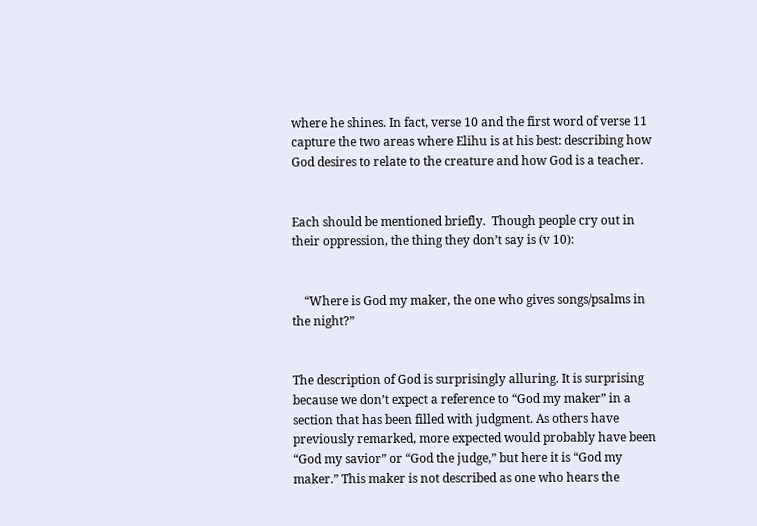where he shines. In fact, verse 10 and the first word of verse 11 capture the two areas where Elihu is at his best: describing how God desires to relate to the creature and how God is a teacher.


Each should be mentioned briefly.  Though people cry out in their oppression, the thing they don’t say is (v 10):


    “Where is God my maker, the one who gives songs/psalms in the night?”


The description of God is surprisingly alluring. It is surprising because we don’t expect a reference to “God my maker” in a section that has been filled with judgment. As others have previously remarked, more expected would probably have been “God my savior” or “God the judge,” but here it is “God my maker.” This maker is not described as one who hears the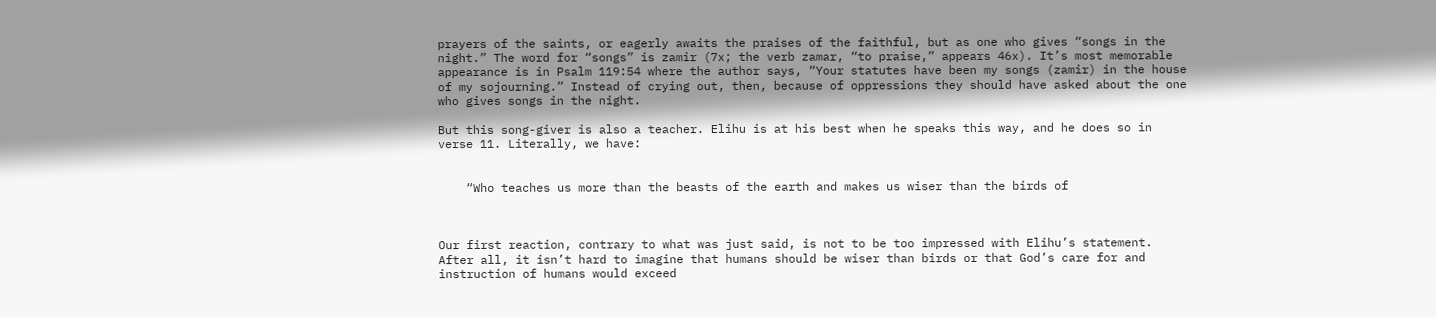prayers of the saints, or eagerly awaits the praises of the faithful, but as one who gives “songs in the night.” The word for “songs” is zamir (7x; the verb zamar, “to praise,” appears 46x). It’s most memorable appearance is in Psalm 119:54 where the author says, “Your statutes have been my songs (zamir) in the house of my sojourning.” Instead of crying out, then, because of oppressions they should have asked about the one who gives songs in the night.

But this song-giver is also a teacher. Elihu is at his best when he speaks this way, and he does so in verse 11. Literally, we have:


    “Who teaches us more than the beasts of the earth and makes us wiser than the birds of



Our first reaction, contrary to what was just said, is not to be too impressed with Elihu’s statement. After all, it isn’t hard to imagine that humans should be wiser than birds or that God’s care for and instruction of humans would exceed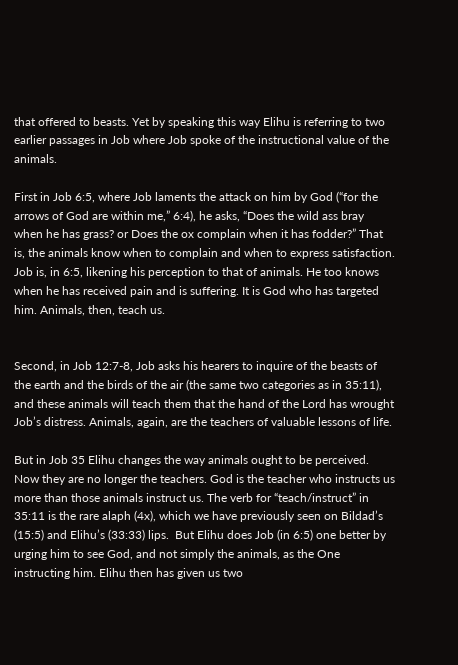that offered to beasts. Yet by speaking this way Elihu is referring to two earlier passages in Job where Job spoke of the instructional value of the animals.

First in Job 6:5, where Job laments the attack on him by God (“for the arrows of God are within me,” 6:4), he asks, “Does the wild ass bray when he has grass? or Does the ox complain when it has fodder?” That is, the animals know when to complain and when to express satisfaction. Job is, in 6:5, likening his perception to that of animals. He too knows when he has received pain and is suffering. It is God who has targeted him. Animals, then, teach us.


Second, in Job 12:7-8, Job asks his hearers to inquire of the beasts of the earth and the birds of the air (the same two categories as in 35:11), and these animals will teach them that the hand of the Lord has wrought Job’s distress. Animals, again, are the teachers of valuable lessons of life.

But in Job 35 Elihu changes the way animals ought to be perceived. Now they are no longer the teachers. God is the teacher who instructs us more than those animals instruct us. The verb for “teach/instruct” in 35:11 is the rare alaph (4x), which we have previously seen on Bildad’s (15:5) and Elihu’s (33:33) lips.  But Elihu does Job (in 6:5) one better by urging him to see God, and not simply the animals, as the One instructing him. Elihu then has given us two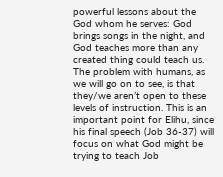powerful lessons about the God whom he serves: God brings songs in the night, and God teaches more than any created thing could teach us. The problem with humans, as we will go on to see, is that they/we aren’t open to these levels of instruction. This is an important point for Elihu, since his final speech (Job 36-37) will focus on what God might be trying to teach Job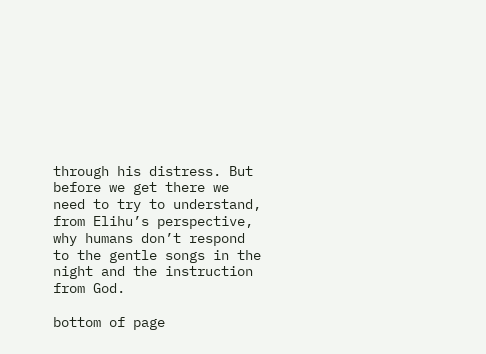through his distress. But before we get there we need to try to understand, from Elihu’s perspective, why humans don’t respond to the gentle songs in the night and the instruction from God.

bottom of page